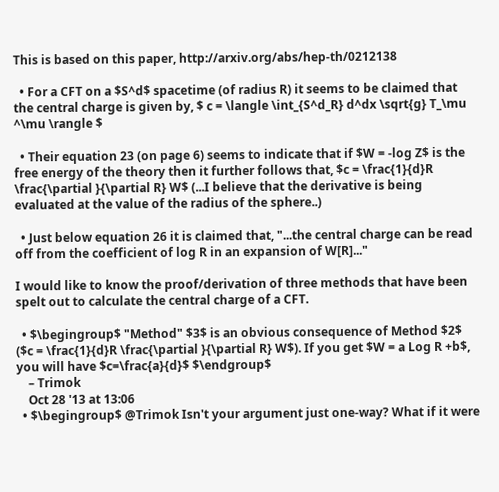This is based on this paper, http://arxiv.org/abs/hep-th/0212138

  • For a CFT on a $S^d$ spacetime (of radius R) it seems to be claimed that the central charge is given by, $ c = \langle \int_{S^d_R} d^dx \sqrt{g} T_\mu ^\mu \rangle $

  • Their equation 23 (on page 6) seems to indicate that if $W = -log Z$ is the free energy of the theory then it further follows that, $c = \frac{1}{d}R \frac{\partial }{\partial R} W$ (...I believe that the derivative is being evaluated at the value of the radius of the sphere..)

  • Just below equation 26 it is claimed that, "...the central charge can be read off from the coefficient of log R in an expansion of W[R]..."

I would like to know the proof/derivation of three methods that have been spelt out to calculate the central charge of a CFT.

  • $\begingroup$ "Method" $3$ is an obvious consequence of Method $2$ ($c = \frac{1}{d}R \frac{\partial }{\partial R} W$). If you get $W = a Log R +b$, you will have $c=\frac{a}{d}$ $\endgroup$
    – Trimok
    Oct 28 '13 at 13:06
  • $\begingroup$ @Trimok Isn't your argument just one-way? What if it were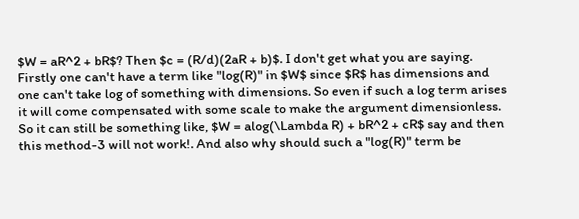$W = aR^2 + bR$? Then $c = (R/d)(2aR + b)$. I don't get what you are saying. Firstly one can't have a term like "log(R)" in $W$ since $R$ has dimensions and one can't take log of something with dimensions. So even if such a log term arises it will come compensated with some scale to make the argument dimensionless. So it can still be something like, $W = alog(\Lambda R) + bR^2 + cR$ say and then this method-3 will not work!. And also why should such a "log(R)" term be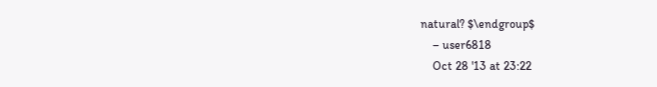natural? $\endgroup$
    – user6818
    Oct 28 '13 at 23:22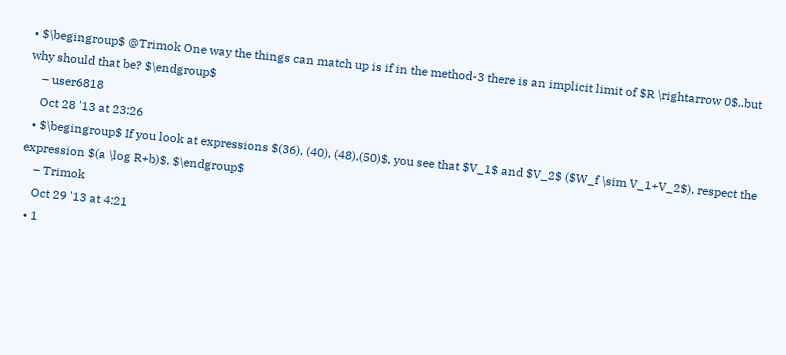• $\begingroup$ @Trimok One way the things can match up is if in the method-3 there is an implicit limit of $R \rightarrow 0$..but why should that be? $\endgroup$
    – user6818
    Oct 28 '13 at 23:26
  • $\begingroup$ If you look at expressions $(36), (40), (48),(50)$, you see that $V_1$ and $V_2$ ($W_f \sim V_1+V_2$), respect the expression $(a \log R+b)$. $\endgroup$
    – Trimok
    Oct 29 '13 at 4:21
  • 1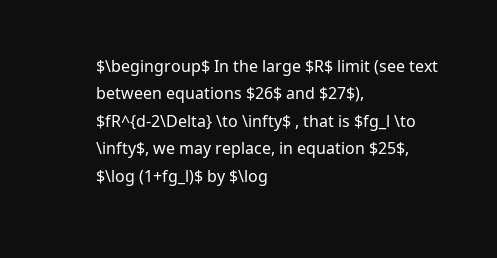$\begingroup$ In the large $R$ limit (see text between equations $26$ and $27$), $fR^{d-2\Delta} \to \infty$ , that is $fg_l \to \infty$, we may replace, in equation $25$, $\log (1+fg_l)$ by $\log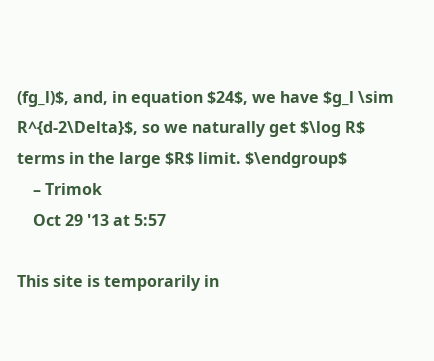(fg_l)$, and, in equation $24$, we have $g_l \sim R^{d-2\Delta}$, so we naturally get $\log R$ terms in the large $R$ limit. $\endgroup$
    – Trimok
    Oct 29 '13 at 5:57

This site is temporarily in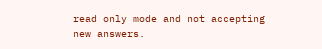read only mode and not accepting new answers.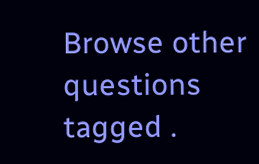Browse other questions tagged .